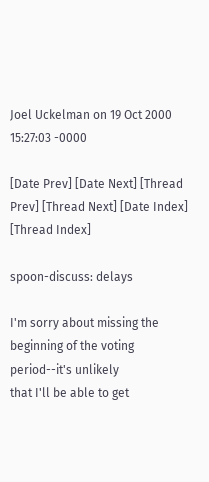Joel Uckelman on 19 Oct 2000 15:27:03 -0000

[Date Prev] [Date Next] [Thread Prev] [Thread Next] [Date Index] [Thread Index]

spoon-discuss: delays

I'm sorry about missing the beginning of the voting period--it's unlikely
that I'll be able to get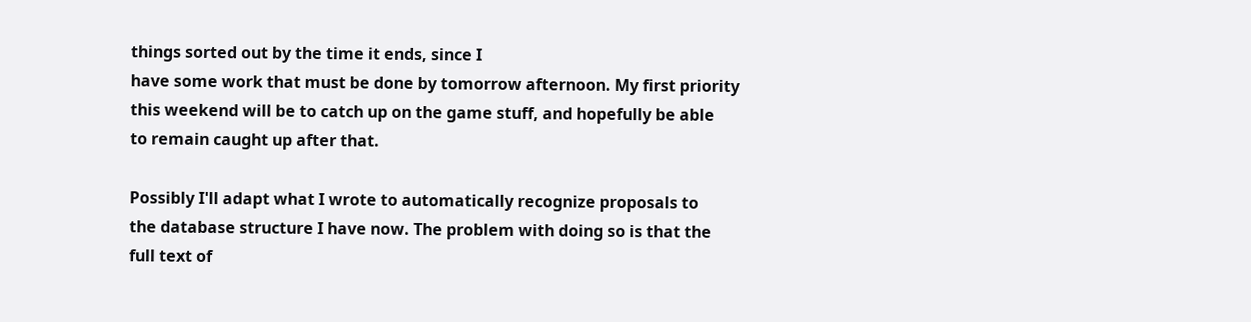things sorted out by the time it ends, since I
have some work that must be done by tomorrow afternoon. My first priority
this weekend will be to catch up on the game stuff, and hopefully be able
to remain caught up after that.

Possibly I'll adapt what I wrote to automatically recognize proposals to
the database structure I have now. The problem with doing so is that the
full text of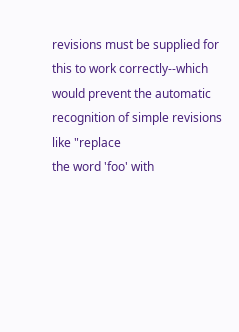revisions must be supplied for this to work correctly--which
would prevent the automatic recognition of simple revisions like "replace
the word 'foo' with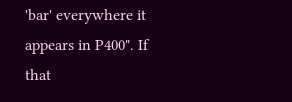'bar' everywhere it appears in P400". If that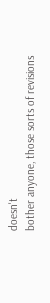doesn't
bother anyone, those sorts of revisions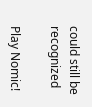could still be recognized

Play Nomic!